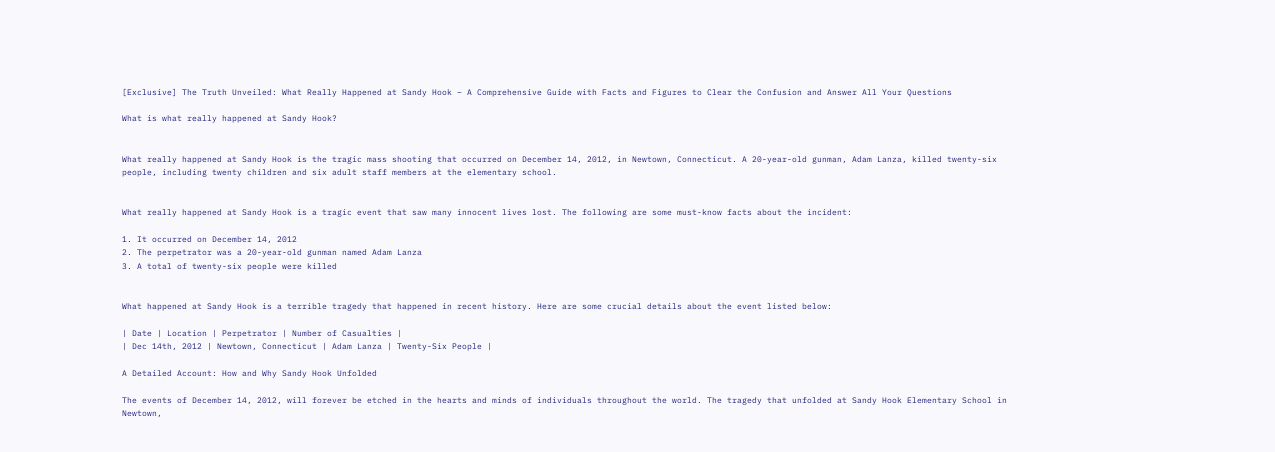[Exclusive] The Truth Unveiled: What Really Happened at Sandy Hook – A Comprehensive Guide with Facts and Figures to Clear the Confusion and Answer All Your Questions

What is what really happened at Sandy Hook?


What really happened at Sandy Hook is the tragic mass shooting that occurred on December 14, 2012, in Newtown, Connecticut. A 20-year-old gunman, Adam Lanza, killed twenty-six people, including twenty children and six adult staff members at the elementary school.


What really happened at Sandy Hook is a tragic event that saw many innocent lives lost. The following are some must-know facts about the incident:

1. It occurred on December 14, 2012
2. The perpetrator was a 20-year-old gunman named Adam Lanza
3. A total of twenty-six people were killed


What happened at Sandy Hook is a terrible tragedy that happened in recent history. Here are some crucial details about the event listed below:

| Date | Location | Perpetrator | Number of Casualties |
| Dec 14th, 2012 | Newtown, Connecticut | Adam Lanza | Twenty-Six People |

A Detailed Account: How and Why Sandy Hook Unfolded

The events of December 14, 2012, will forever be etched in the hearts and minds of individuals throughout the world. The tragedy that unfolded at Sandy Hook Elementary School in Newtown,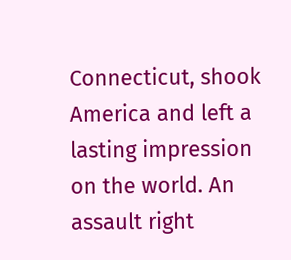Connecticut, shook America and left a lasting impression on the world. An assault right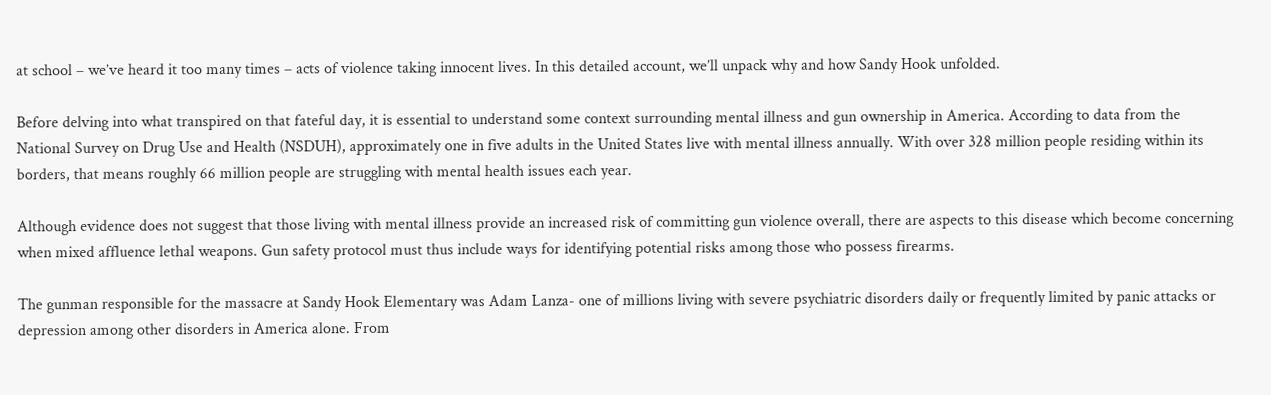at school – we’ve heard it too many times – acts of violence taking innocent lives. In this detailed account, we’ll unpack why and how Sandy Hook unfolded.

Before delving into what transpired on that fateful day, it is essential to understand some context surrounding mental illness and gun ownership in America. According to data from the National Survey on Drug Use and Health (NSDUH), approximately one in five adults in the United States live with mental illness annually. With over 328 million people residing within its borders, that means roughly 66 million people are struggling with mental health issues each year.

Although evidence does not suggest that those living with mental illness provide an increased risk of committing gun violence overall, there are aspects to this disease which become concerning when mixed affluence lethal weapons. Gun safety protocol must thus include ways for identifying potential risks among those who possess firearms.

The gunman responsible for the massacre at Sandy Hook Elementary was Adam Lanza- one of millions living with severe psychiatric disorders daily or frequently limited by panic attacks or depression among other disorders in America alone. From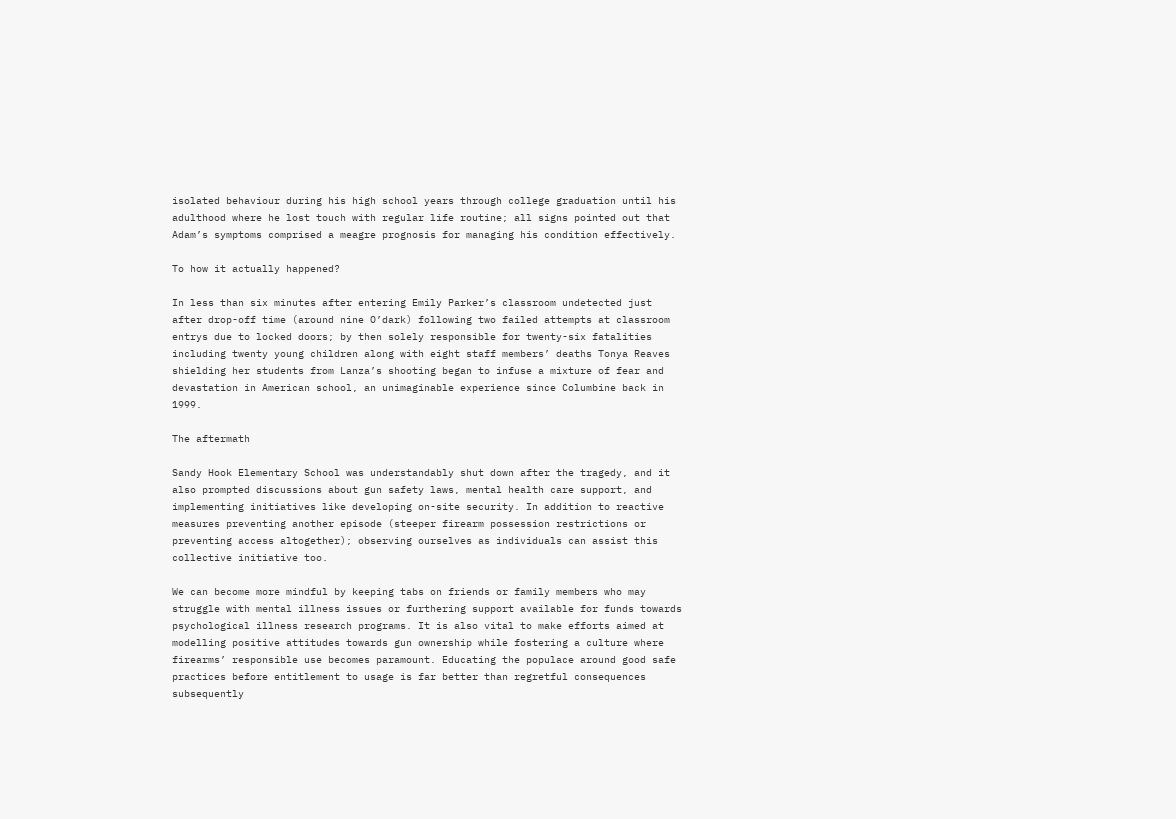isolated behaviour during his high school years through college graduation until his adulthood where he lost touch with regular life routine; all signs pointed out that Adam’s symptoms comprised a meagre prognosis for managing his condition effectively.

To how it actually happened?

In less than six minutes after entering Emily Parker’s classroom undetected just after drop-off time (around nine O’dark) following two failed attempts at classroom entrys due to locked doors; by then solely responsible for twenty-six fatalities including twenty young children along with eight staff members’ deaths Tonya Reaves shielding her students from Lanza’s shooting began to infuse a mixture of fear and devastation in American school, an unimaginable experience since Columbine back in 1999.

The aftermath

Sandy Hook Elementary School was understandably shut down after the tragedy, and it also prompted discussions about gun safety laws, mental health care support, and implementing initiatives like developing on-site security. In addition to reactive measures preventing another episode (steeper firearm possession restrictions or preventing access altogether); observing ourselves as individuals can assist this collective initiative too.

We can become more mindful by keeping tabs on friends or family members who may struggle with mental illness issues or furthering support available for funds towards psychological illness research programs. It is also vital to make efforts aimed at modelling positive attitudes towards gun ownership while fostering a culture where firearms’ responsible use becomes paramount. Educating the populace around good safe practices before entitlement to usage is far better than regretful consequences subsequently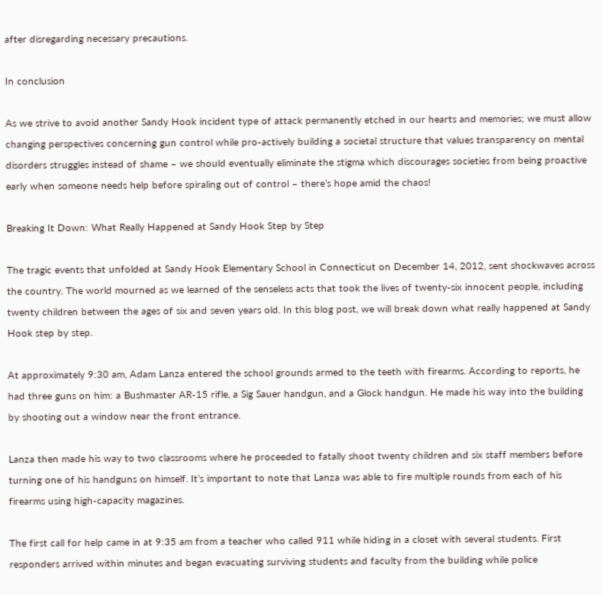after disregarding necessary precautions.

In conclusion

As we strive to avoid another Sandy Hook incident type of attack permanently etched in our hearts and memories; we must allow changing perspectives concerning gun control while pro-actively building a societal structure that values transparency on mental disorders struggles instead of shame – we should eventually eliminate the stigma which discourages societies from being proactive early when someone needs help before spiraling out of control – there’s hope amid the chaos!

Breaking It Down: What Really Happened at Sandy Hook Step by Step

The tragic events that unfolded at Sandy Hook Elementary School in Connecticut on December 14, 2012, sent shockwaves across the country. The world mourned as we learned of the senseless acts that took the lives of twenty-six innocent people, including twenty children between the ages of six and seven years old. In this blog post, we will break down what really happened at Sandy Hook step by step.

At approximately 9:30 am, Adam Lanza entered the school grounds armed to the teeth with firearms. According to reports, he had three guns on him: a Bushmaster AR-15 rifle, a Sig Sauer handgun, and a Glock handgun. He made his way into the building by shooting out a window near the front entrance.

Lanza then made his way to two classrooms where he proceeded to fatally shoot twenty children and six staff members before turning one of his handguns on himself. It’s important to note that Lanza was able to fire multiple rounds from each of his firearms using high-capacity magazines.

The first call for help came in at 9:35 am from a teacher who called 911 while hiding in a closet with several students. First responders arrived within minutes and began evacuating surviving students and faculty from the building while police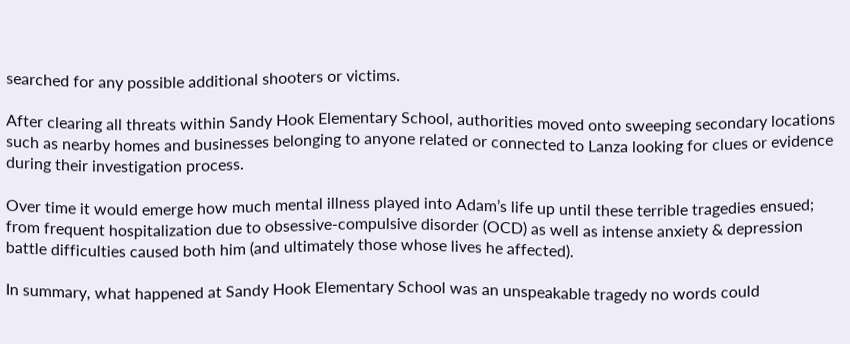searched for any possible additional shooters or victims.

After clearing all threats within Sandy Hook Elementary School, authorities moved onto sweeping secondary locations such as nearby homes and businesses belonging to anyone related or connected to Lanza looking for clues or evidence during their investigation process.

Over time it would emerge how much mental illness played into Adam’s life up until these terrible tragedies ensued; from frequent hospitalization due to obsessive-compulsive disorder (OCD) as well as intense anxiety & depression battle difficulties caused both him (and ultimately those whose lives he affected).

In summary, what happened at Sandy Hook Elementary School was an unspeakable tragedy no words could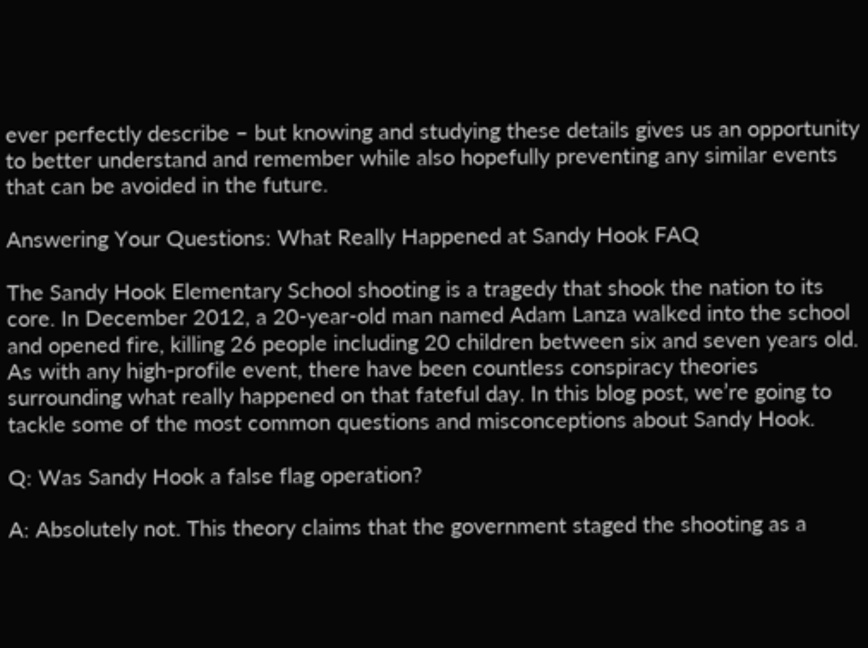ever perfectly describe – but knowing and studying these details gives us an opportunity to better understand and remember while also hopefully preventing any similar events that can be avoided in the future.

Answering Your Questions: What Really Happened at Sandy Hook FAQ

The Sandy Hook Elementary School shooting is a tragedy that shook the nation to its core. In December 2012, a 20-year-old man named Adam Lanza walked into the school and opened fire, killing 26 people including 20 children between six and seven years old. As with any high-profile event, there have been countless conspiracy theories surrounding what really happened on that fateful day. In this blog post, we’re going to tackle some of the most common questions and misconceptions about Sandy Hook.

Q: Was Sandy Hook a false flag operation?

A: Absolutely not. This theory claims that the government staged the shooting as a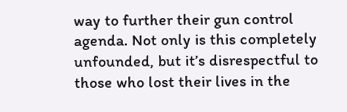way to further their gun control agenda. Not only is this completely unfounded, but it’s disrespectful to those who lost their lives in the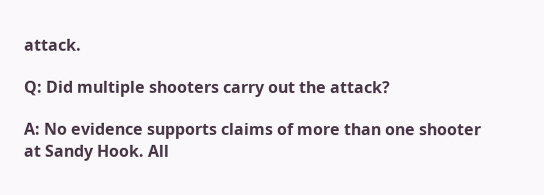attack.

Q: Did multiple shooters carry out the attack?

A: No evidence supports claims of more than one shooter at Sandy Hook. All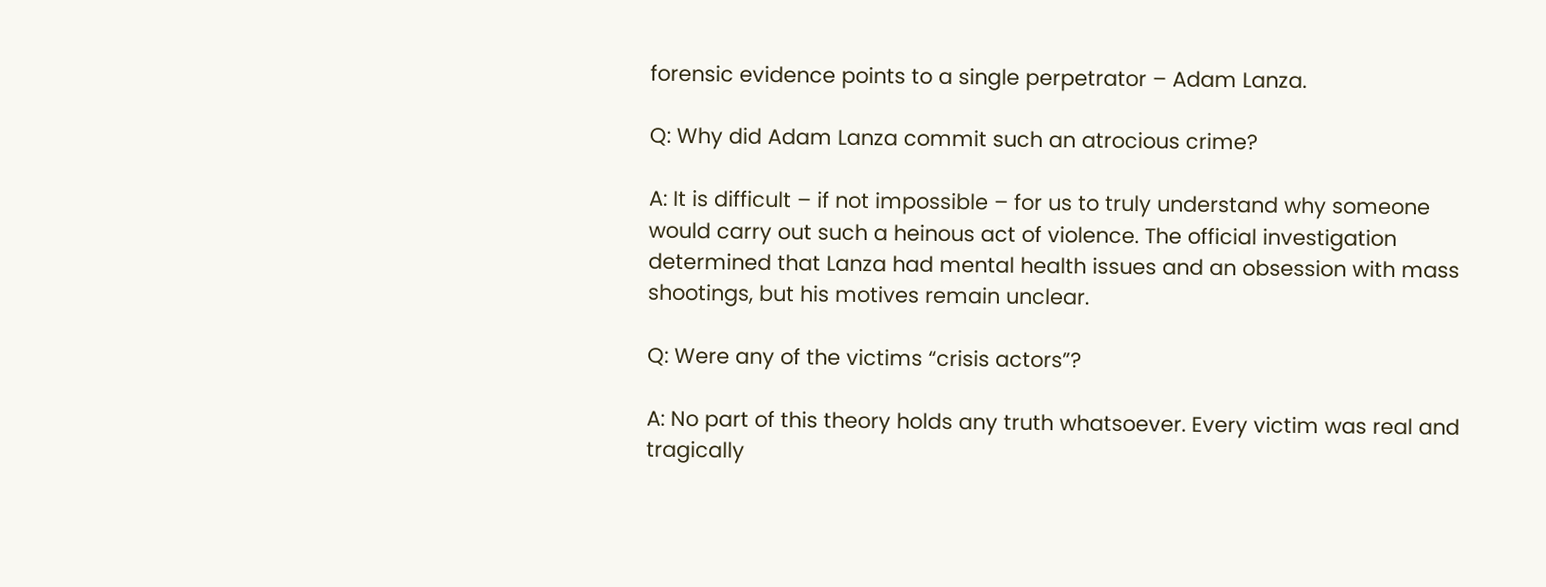forensic evidence points to a single perpetrator – Adam Lanza.

Q: Why did Adam Lanza commit such an atrocious crime?

A: It is difficult – if not impossible – for us to truly understand why someone would carry out such a heinous act of violence. The official investigation determined that Lanza had mental health issues and an obsession with mass shootings, but his motives remain unclear.

Q: Were any of the victims “crisis actors”?

A: No part of this theory holds any truth whatsoever. Every victim was real and tragically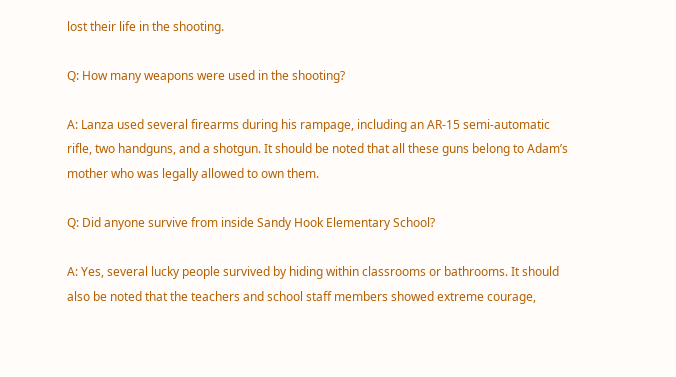lost their life in the shooting.

Q: How many weapons were used in the shooting?

A: Lanza used several firearms during his rampage, including an AR-15 semi-automatic rifle, two handguns, and a shotgun. It should be noted that all these guns belong to Adam’s mother who was legally allowed to own them.

Q: Did anyone survive from inside Sandy Hook Elementary School?

A: Yes, several lucky people survived by hiding within classrooms or bathrooms. It should also be noted that the teachers and school staff members showed extreme courage,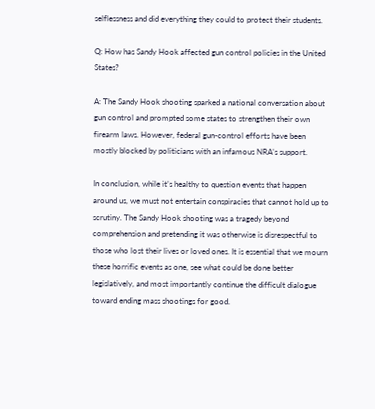selflessness and did everything they could to protect their students.

Q: How has Sandy Hook affected gun control policies in the United States?

A: The Sandy Hook shooting sparked a national conversation about gun control and prompted some states to strengthen their own firearm laws. However, federal gun-control efforts have been mostly blocked by politicians with an infamous NRA’s support.

In conclusion, while it’s healthy to question events that happen around us, we must not entertain conspiracies that cannot hold up to scrutiny. The Sandy Hook shooting was a tragedy beyond comprehension and pretending it was otherwise is disrespectful to those who lost their lives or loved ones. It is essential that we mourn these horrific events as one, see what could be done better legislatively, and most importantly continue the difficult dialogue toward ending mass shootings for good.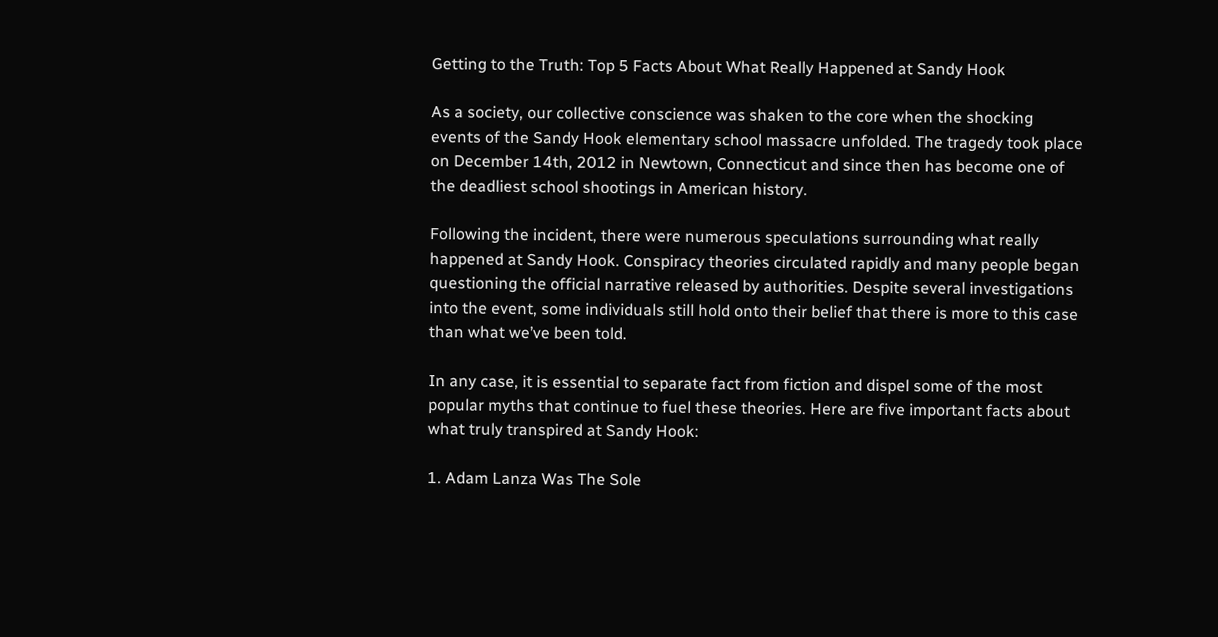Getting to the Truth: Top 5 Facts About What Really Happened at Sandy Hook

As a society, our collective conscience was shaken to the core when the shocking events of the Sandy Hook elementary school massacre unfolded. The tragedy took place on December 14th, 2012 in Newtown, Connecticut and since then has become one of the deadliest school shootings in American history.

Following the incident, there were numerous speculations surrounding what really happened at Sandy Hook. Conspiracy theories circulated rapidly and many people began questioning the official narrative released by authorities. Despite several investigations into the event, some individuals still hold onto their belief that there is more to this case than what we’ve been told.

In any case, it is essential to separate fact from fiction and dispel some of the most popular myths that continue to fuel these theories. Here are five important facts about what truly transpired at Sandy Hook:

1. Adam Lanza Was The Sole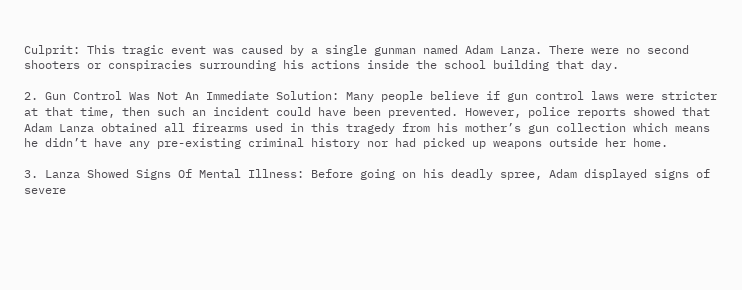Culprit: This tragic event was caused by a single gunman named Adam Lanza. There were no second shooters or conspiracies surrounding his actions inside the school building that day.

2. Gun Control Was Not An Immediate Solution: Many people believe if gun control laws were stricter at that time, then such an incident could have been prevented. However, police reports showed that Adam Lanza obtained all firearms used in this tragedy from his mother’s gun collection which means he didn’t have any pre-existing criminal history nor had picked up weapons outside her home.

3. Lanza Showed Signs Of Mental Illness: Before going on his deadly spree, Adam displayed signs of severe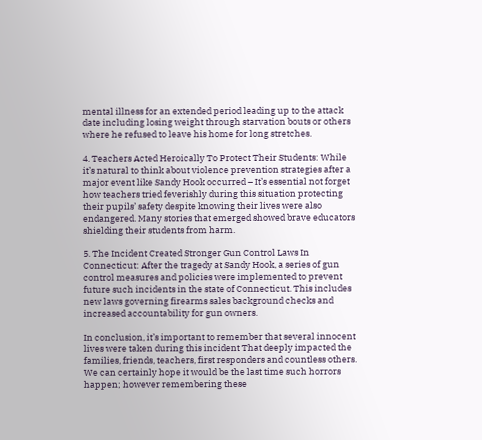mental illness for an extended period leading up to the attack date including losing weight through starvation bouts or others where he refused to leave his home for long stretches.

4. Teachers Acted Heroically To Protect Their Students: While it’s natural to think about violence prevention strategies after a major event like Sandy Hook occurred – It’s essential not forget how teachers tried feverishly during this situation protecting their pupils’ safety despite knowing their lives were also endangered. Many stories that emerged showed brave educators shielding their students from harm.

5. The Incident Created Stronger Gun Control Laws In Connecticut: After the tragedy at Sandy Hook, a series of gun control measures and policies were implemented to prevent future such incidents in the state of Connecticut. This includes new laws governing firearms sales background checks and increased accountability for gun owners.

In conclusion, it’s important to remember that several innocent lives were taken during this incident That deeply impacted the families, friends, teachers, first responders and countless others. We can certainly hope it would be the last time such horrors happen; however remembering these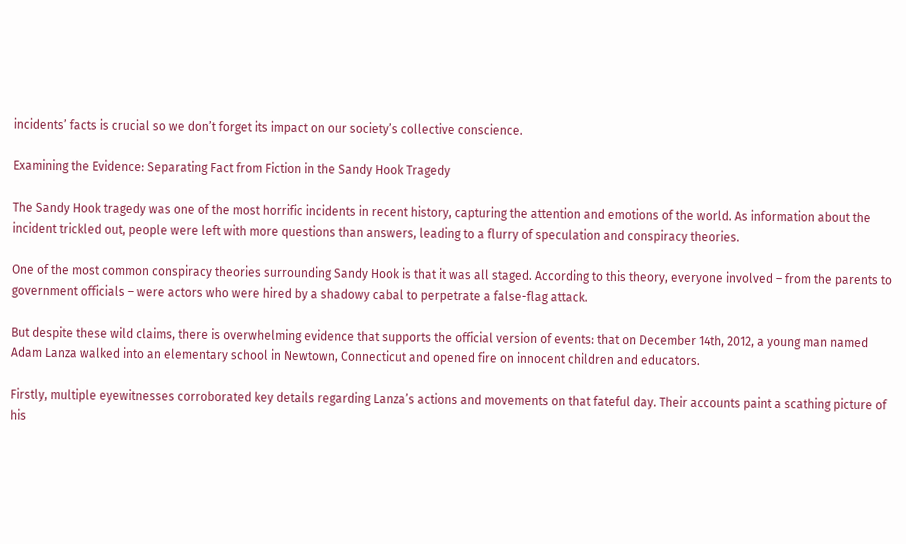incidents’ facts is crucial so we don’t forget its impact on our society’s collective conscience.

Examining the Evidence: Separating Fact from Fiction in the Sandy Hook Tragedy

The Sandy Hook tragedy was one of the most horrific incidents in recent history, capturing the attention and emotions of the world. As information about the incident trickled out, people were left with more questions than answers, leading to a flurry of speculation and conspiracy theories.

One of the most common conspiracy theories surrounding Sandy Hook is that it was all staged. According to this theory, everyone involved – from the parents to government officials – were actors who were hired by a shadowy cabal to perpetrate a false-flag attack.

But despite these wild claims, there is overwhelming evidence that supports the official version of events: that on December 14th, 2012, a young man named Adam Lanza walked into an elementary school in Newtown, Connecticut and opened fire on innocent children and educators.

Firstly, multiple eyewitnesses corroborated key details regarding Lanza’s actions and movements on that fateful day. Their accounts paint a scathing picture of his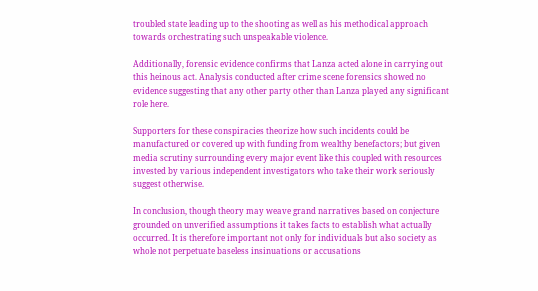troubled state leading up to the shooting as well as his methodical approach towards orchestrating such unspeakable violence.

Additionally, forensic evidence confirms that Lanza acted alone in carrying out this heinous act. Analysis conducted after crime scene forensics showed no evidence suggesting that any other party other than Lanza played any significant role here.

Supporters for these conspiracies theorize how such incidents could be manufactured or covered up with funding from wealthy benefactors; but given media scrutiny surrounding every major event like this coupled with resources invested by various independent investigators who take their work seriously suggest otherwise.

In conclusion, though theory may weave grand narratives based on conjecture grounded on unverified assumptions it takes facts to establish what actually occurred. It is therefore important not only for individuals but also society as whole not perpetuate baseless insinuations or accusations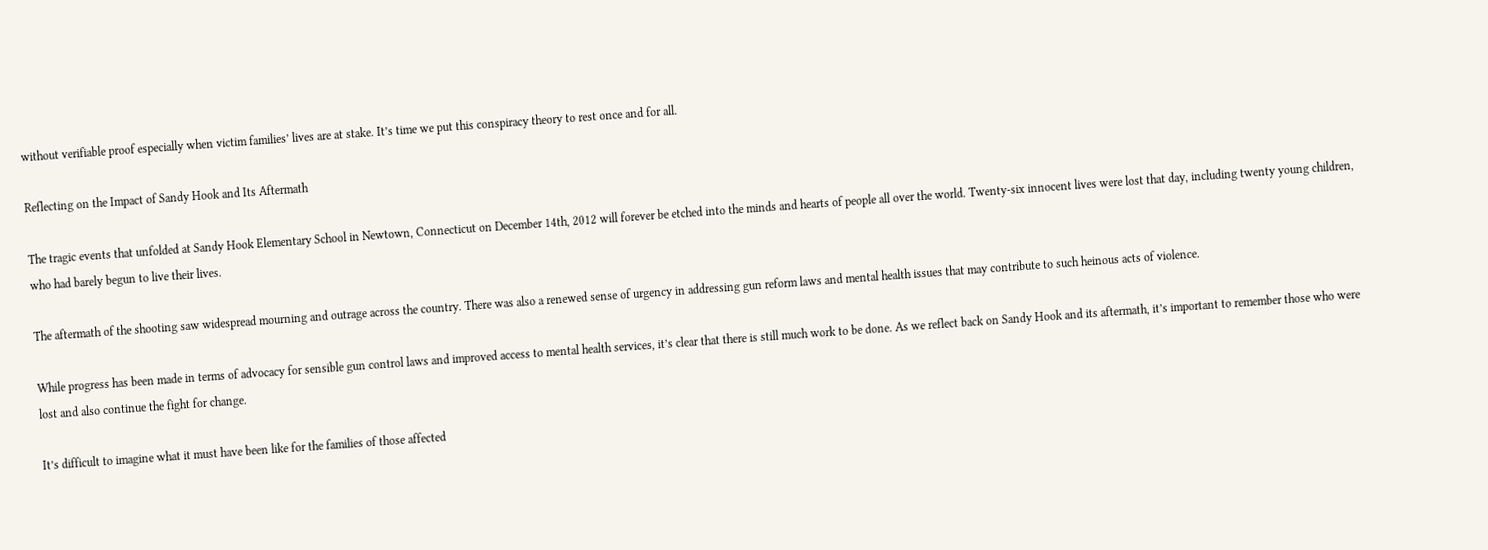without verifiable proof especially when victim families’ lives are at stake. It’s time we put this conspiracy theory to rest once and for all.

Reflecting on the Impact of Sandy Hook and Its Aftermath

The tragic events that unfolded at Sandy Hook Elementary School in Newtown, Connecticut on December 14th, 2012 will forever be etched into the minds and hearts of people all over the world. Twenty-six innocent lives were lost that day, including twenty young children, who had barely begun to live their lives.

The aftermath of the shooting saw widespread mourning and outrage across the country. There was also a renewed sense of urgency in addressing gun reform laws and mental health issues that may contribute to such heinous acts of violence.

While progress has been made in terms of advocacy for sensible gun control laws and improved access to mental health services, it’s clear that there is still much work to be done. As we reflect back on Sandy Hook and its aftermath, it’s important to remember those who were lost and also continue the fight for change.

It’s difficult to imagine what it must have been like for the families of those affected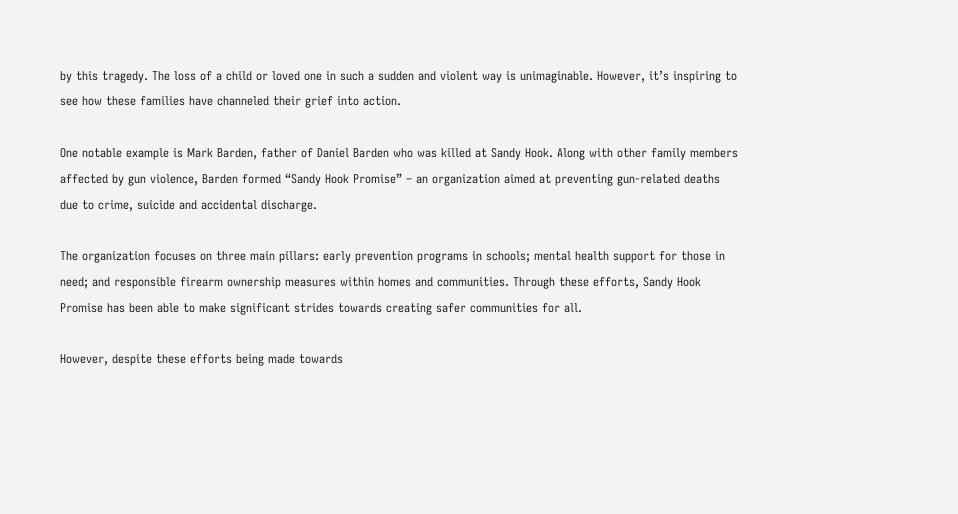by this tragedy. The loss of a child or loved one in such a sudden and violent way is unimaginable. However, it’s inspiring to see how these families have channeled their grief into action.

One notable example is Mark Barden, father of Daniel Barden who was killed at Sandy Hook. Along with other family members affected by gun violence, Barden formed “Sandy Hook Promise” – an organization aimed at preventing gun-related deaths due to crime, suicide and accidental discharge.

The organization focuses on three main pillars: early prevention programs in schools; mental health support for those in need; and responsible firearm ownership measures within homes and communities. Through these efforts, Sandy Hook Promise has been able to make significant strides towards creating safer communities for all.

However, despite these efforts being made towards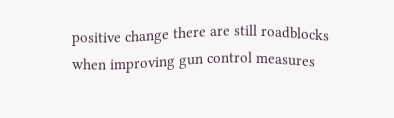positive change there are still roadblocks when improving gun control measures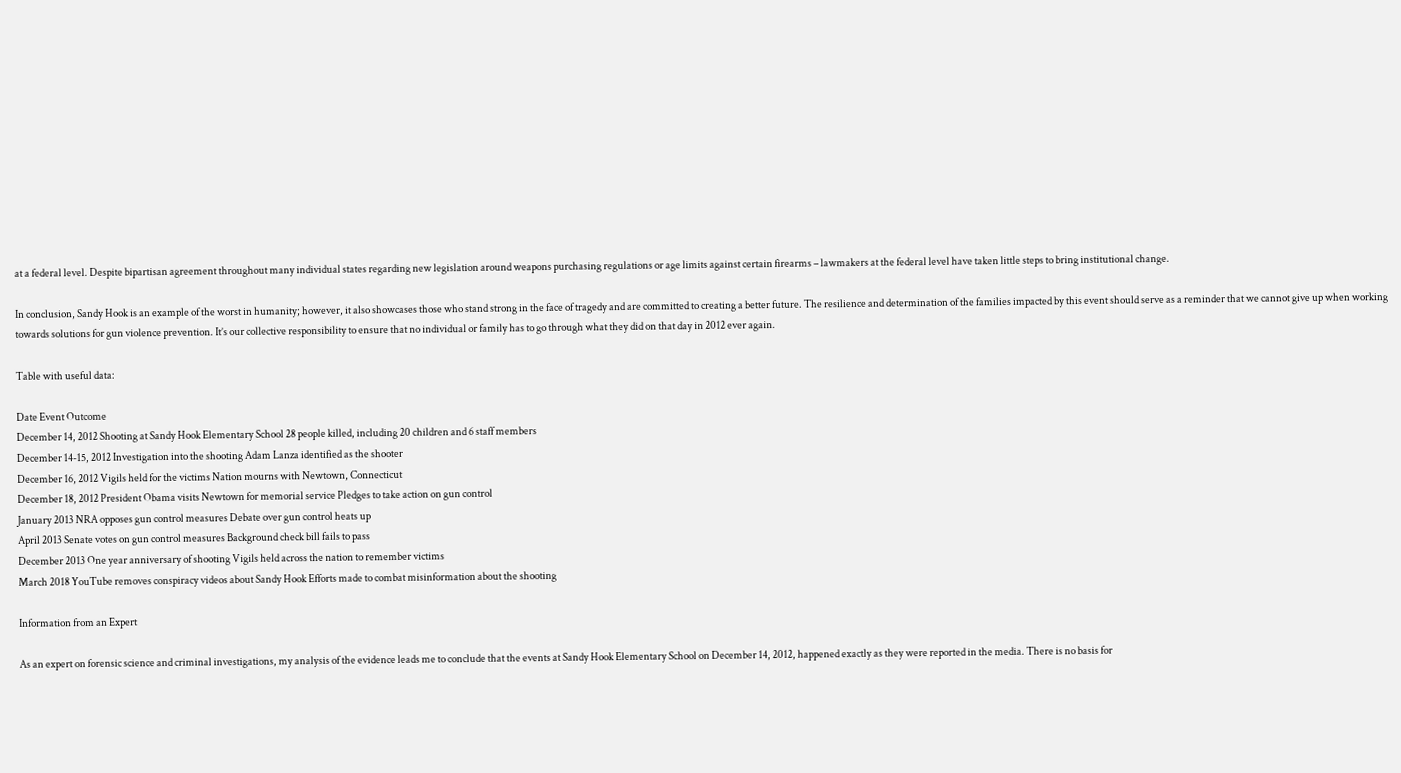at a federal level. Despite bipartisan agreement throughout many individual states regarding new legislation around weapons purchasing regulations or age limits against certain firearms – lawmakers at the federal level have taken little steps to bring institutional change.

In conclusion, Sandy Hook is an example of the worst in humanity; however, it also showcases those who stand strong in the face of tragedy and are committed to creating a better future. The resilience and determination of the families impacted by this event should serve as a reminder that we cannot give up when working towards solutions for gun violence prevention. It’s our collective responsibility to ensure that no individual or family has to go through what they did on that day in 2012 ever again.

Table with useful data:

Date Event Outcome
December 14, 2012 Shooting at Sandy Hook Elementary School 28 people killed, including 20 children and 6 staff members
December 14-15, 2012 Investigation into the shooting Adam Lanza identified as the shooter
December 16, 2012 Vigils held for the victims Nation mourns with Newtown, Connecticut
December 18, 2012 President Obama visits Newtown for memorial service Pledges to take action on gun control
January 2013 NRA opposes gun control measures Debate over gun control heats up
April 2013 Senate votes on gun control measures Background check bill fails to pass
December 2013 One year anniversary of shooting Vigils held across the nation to remember victims
March 2018 YouTube removes conspiracy videos about Sandy Hook Efforts made to combat misinformation about the shooting

Information from an Expert

As an expert on forensic science and criminal investigations, my analysis of the evidence leads me to conclude that the events at Sandy Hook Elementary School on December 14, 2012, happened exactly as they were reported in the media. There is no basis for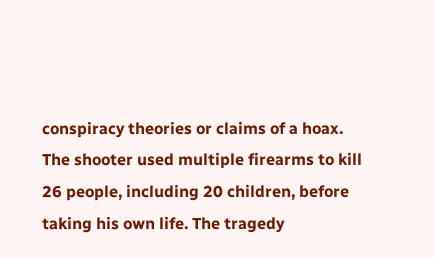conspiracy theories or claims of a hoax. The shooter used multiple firearms to kill 26 people, including 20 children, before taking his own life. The tragedy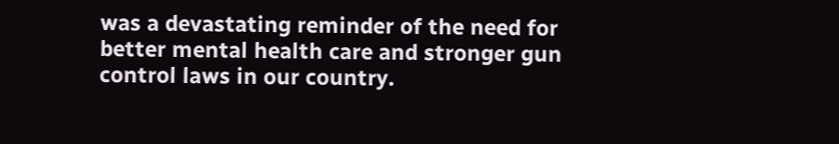was a devastating reminder of the need for better mental health care and stronger gun control laws in our country.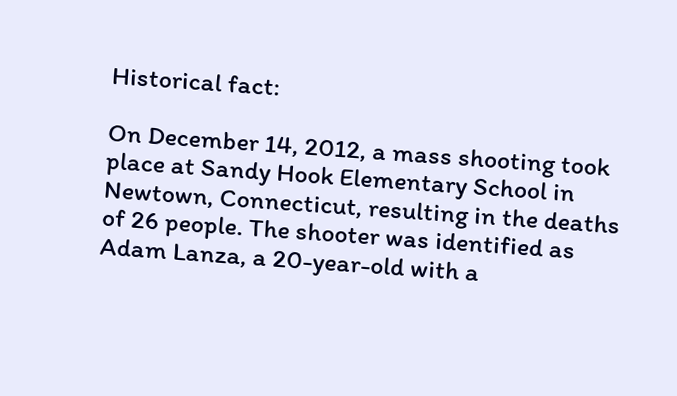Historical fact:

On December 14, 2012, a mass shooting took place at Sandy Hook Elementary School in Newtown, Connecticut, resulting in the deaths of 26 people. The shooter was identified as Adam Lanza, a 20-year-old with a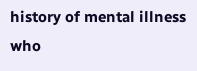history of mental illness who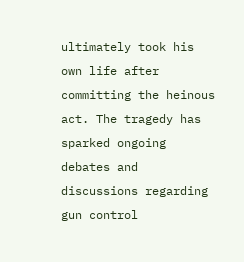ultimately took his own life after committing the heinous act. The tragedy has sparked ongoing debates and discussions regarding gun control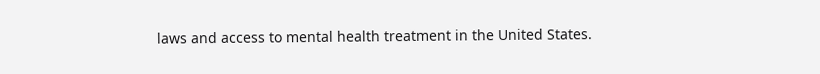laws and access to mental health treatment in the United States.